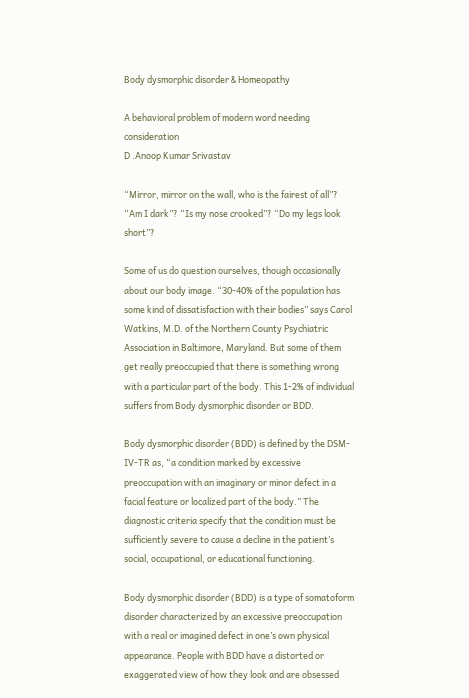Body dysmorphic disorder & Homeopathy

A behavioral problem of modern word needing consideration
D .Anoop Kumar Srivastav

“Mirror, mirror on the wall, who is the fairest of all”?
“Am I dark”? “Is my nose crooked”? “Do my legs look short”?

Some of us do question ourselves, though occasionally about our body image. “30-40% of the population has some kind of dissatisfaction with their bodies” says Carol Watkins, M.D. of the Northern County Psychiatric Association in Baltimore, Maryland. But some of them get really preoccupied that there is something wrong with a particular part of the body. This 1-2% of individual suffers from Body dysmorphic disorder or BDD.

Body dysmorphic disorder (BDD) is defined by the DSM-IV-TR as, “a condition marked by excessive preoccupation with an imaginary or minor defect in a facial feature or localized part of the body.” The diagnostic criteria specify that the condition must be sufficiently severe to cause a decline in the patient’s social, occupational, or educational functioning.

Body dysmorphic disorder (BDD) is a type of somatoform disorder characterized by an excessive preoccupation with a real or imagined defect in one’s own physical appearance. People with BDD have a distorted or exaggerated view of how they look and are obsessed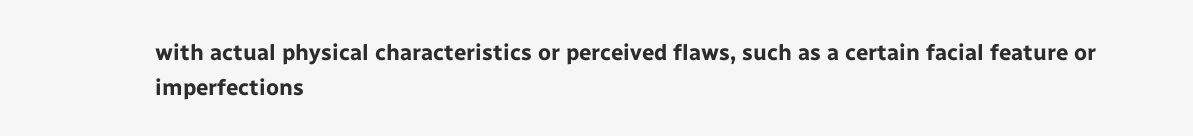with actual physical characteristics or perceived flaws, such as a certain facial feature or imperfections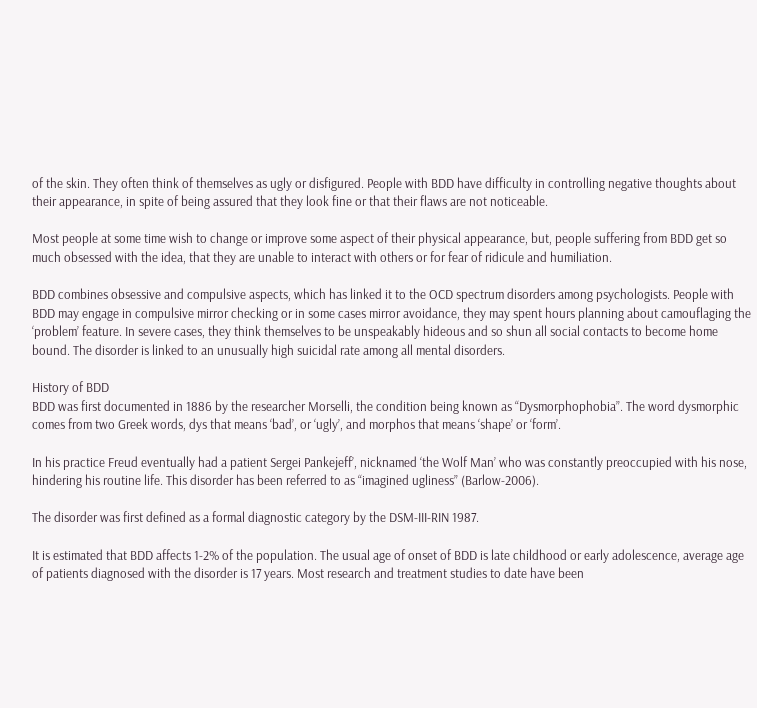of the skin. They often think of themselves as ugly or disfigured. People with BDD have difficulty in controlling negative thoughts about their appearance, in spite of being assured that they look fine or that their flaws are not noticeable.

Most people at some time wish to change or improve some aspect of their physical appearance, but, people suffering from BDD get so much obsessed with the idea, that they are unable to interact with others or for fear of ridicule and humiliation.

BDD combines obsessive and compulsive aspects, which has linked it to the OCD spectrum disorders among psychologists. People with BDD may engage in compulsive mirror checking or in some cases mirror avoidance, they may spent hours planning about camouflaging the ‘problem’ feature. In severe cases, they think themselves to be unspeakably hideous and so shun all social contacts to become home bound. The disorder is linked to an unusually high suicidal rate among all mental disorders.

History of BDD
BDD was first documented in 1886 by the researcher Morselli, the condition being known as “Dysmorphophobia”. The word dysmorphic comes from two Greek words, dys that means ‘bad’, or ‘ugly’, and morphos that means ‘shape’ or ‘form’.

In his practice Freud eventually had a patient Sergei Pankejeff’, nicknamed ‘the Wolf Man’ who was constantly preoccupied with his nose, hindering his routine life. This disorder has been referred to as “imagined ugliness” (Barlow-2006).

The disorder was first defined as a formal diagnostic category by the DSM-III-RIN 1987.

It is estimated that BDD affects 1-2% of the population. The usual age of onset of BDD is late childhood or early adolescence, average age of patients diagnosed with the disorder is 17 years. Most research and treatment studies to date have been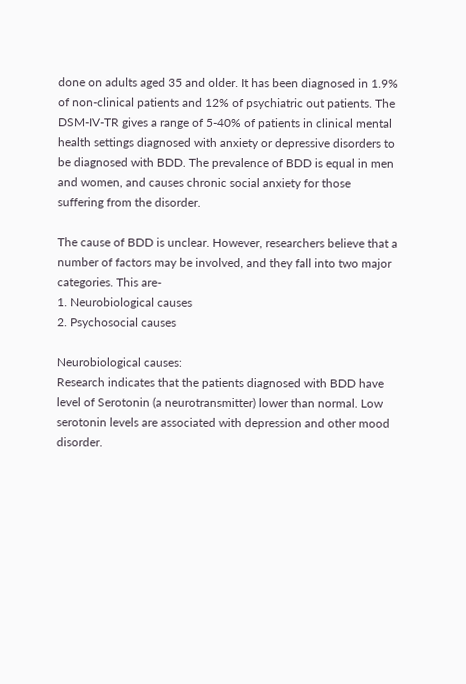done on adults aged 35 and older. It has been diagnosed in 1.9% of non-clinical patients and 12% of psychiatric out patients. The DSM-IV-TR gives a range of 5-40% of patients in clinical mental health settings diagnosed with anxiety or depressive disorders to be diagnosed with BDD. The prevalence of BDD is equal in men and women, and causes chronic social anxiety for those suffering from the disorder.

The cause of BDD is unclear. However, researchers believe that a number of factors may be involved, and they fall into two major categories. This are-
1. Neurobiological causes
2. Psychosocial causes

Neurobiological causes:
Research indicates that the patients diagnosed with BDD have level of Serotonin (a neurotransmitter) lower than normal. Low serotonin levels are associated with depression and other mood disorder.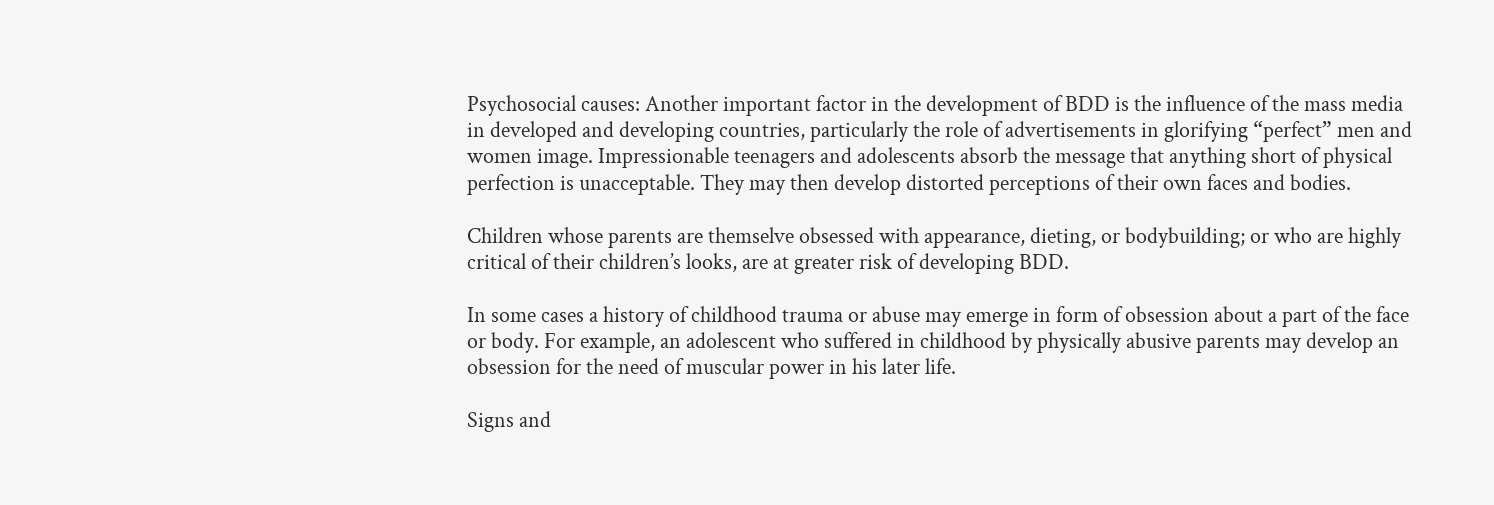Psychosocial causes: Another important factor in the development of BDD is the influence of the mass media in developed and developing countries, particularly the role of advertisements in glorifying “perfect” men and women image. Impressionable teenagers and adolescents absorb the message that anything short of physical perfection is unacceptable. They may then develop distorted perceptions of their own faces and bodies.

Children whose parents are themselve obsessed with appearance, dieting, or bodybuilding; or who are highly critical of their children’s looks, are at greater risk of developing BDD.

In some cases a history of childhood trauma or abuse may emerge in form of obsession about a part of the face or body. For example, an adolescent who suffered in childhood by physically abusive parents may develop an obsession for the need of muscular power in his later life.

Signs and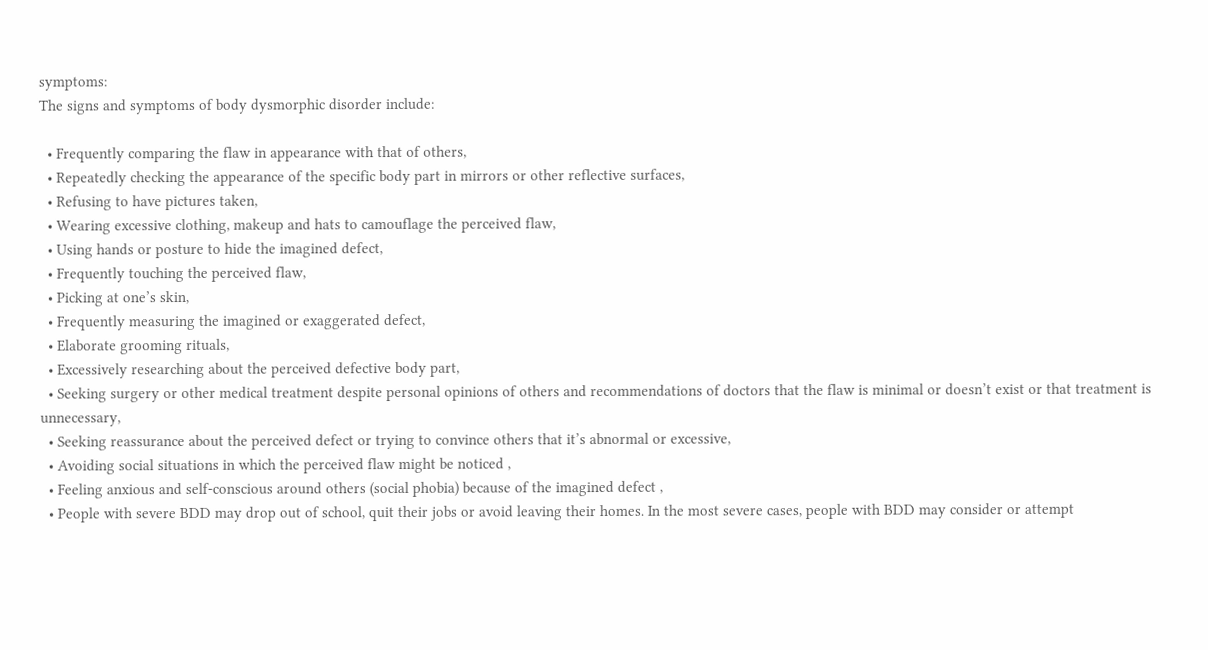symptoms:
The signs and symptoms of body dysmorphic disorder include:

  • Frequently comparing the flaw in appearance with that of others,
  • Repeatedly checking the appearance of the specific body part in mirrors or other reflective surfaces,
  • Refusing to have pictures taken,
  • Wearing excessive clothing, makeup and hats to camouflage the perceived flaw,
  • Using hands or posture to hide the imagined defect,
  • Frequently touching the perceived flaw,
  • Picking at one’s skin,
  • Frequently measuring the imagined or exaggerated defect,
  • Elaborate grooming rituals,
  • Excessively researching about the perceived defective body part,
  • Seeking surgery or other medical treatment despite personal opinions of others and recommendations of doctors that the flaw is minimal or doesn’t exist or that treatment is unnecessary,
  • Seeking reassurance about the perceived defect or trying to convince others that it’s abnormal or excessive,
  • Avoiding social situations in which the perceived flaw might be noticed ,
  • Feeling anxious and self-conscious around others (social phobia) because of the imagined defect ,
  • People with severe BDD may drop out of school, quit their jobs or avoid leaving their homes. In the most severe cases, people with BDD may consider or attempt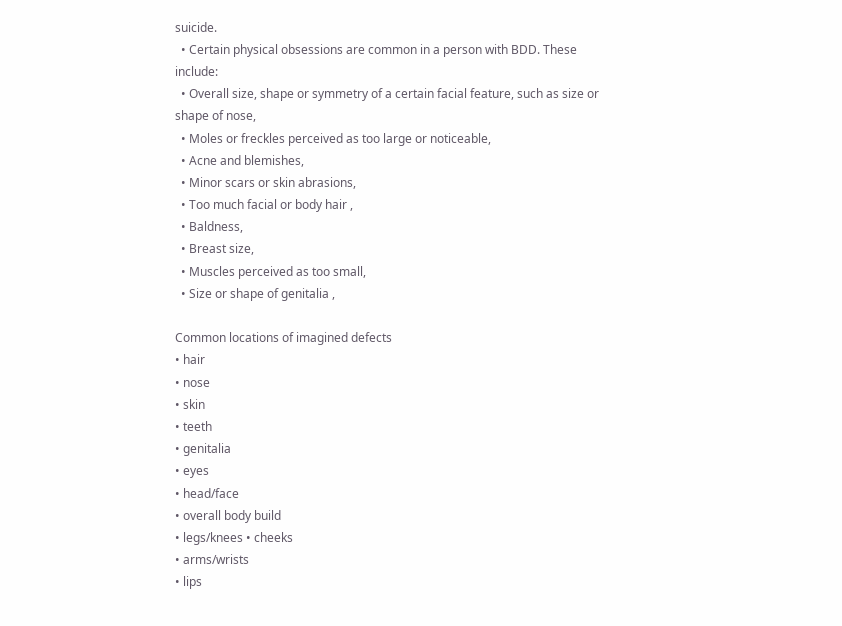suicide.
  • Certain physical obsessions are common in a person with BDD. These include:
  • Overall size, shape or symmetry of a certain facial feature, such as size or shape of nose,
  • Moles or freckles perceived as too large or noticeable,
  • Acne and blemishes,
  • Minor scars or skin abrasions,
  • Too much facial or body hair ,
  • Baldness,
  • Breast size,
  • Muscles perceived as too small,
  • Size or shape of genitalia ,

Common locations of imagined defects
• hair
• nose
• skin
• teeth
• genitalia
• eyes
• head/face
• overall body build
• legs/knees • cheeks
• arms/wrists
• lips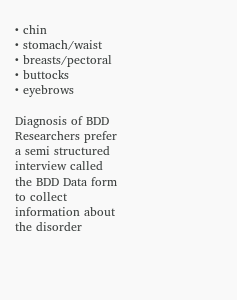• chin
• stomach/waist
• breasts/pectoral
• buttocks
• eyebrows

Diagnosis of BDD
Researchers prefer a semi structured interview called the BDD Data form to collect information about the disorder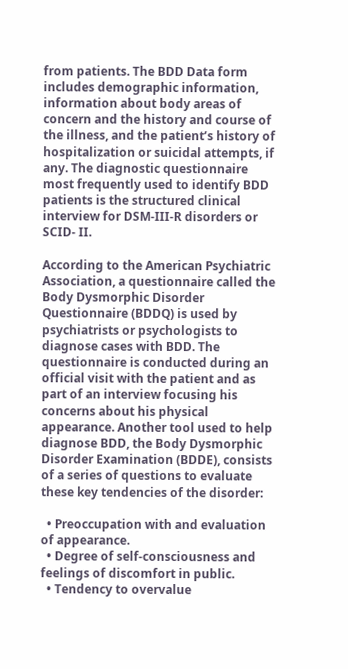from patients. The BDD Data form includes demographic information, information about body areas of concern and the history and course of the illness, and the patient’s history of hospitalization or suicidal attempts, if any. The diagnostic questionnaire most frequently used to identify BDD patients is the structured clinical interview for DSM-III-R disorders or SCID- II.

According to the American Psychiatric Association, a questionnaire called the Body Dysmorphic Disorder Questionnaire (BDDQ) is used by psychiatrists or psychologists to diagnose cases with BDD. The questionnaire is conducted during an official visit with the patient and as part of an interview focusing his concerns about his physical appearance. Another tool used to help diagnose BDD, the Body Dysmorphic Disorder Examination (BDDE), consists of a series of questions to evaluate these key tendencies of the disorder:

  • Preoccupation with and evaluation of appearance.
  • Degree of self-consciousness and feelings of discomfort in public.
  • Tendency to overvalue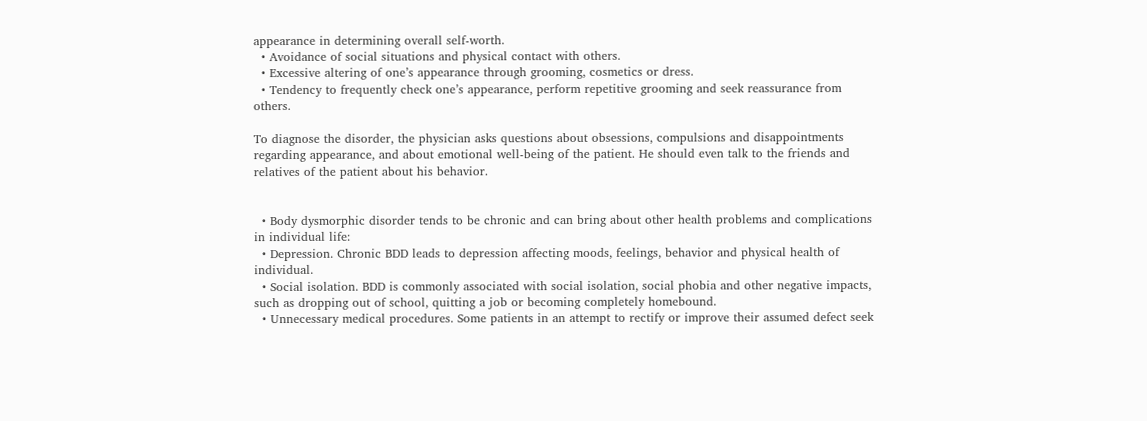appearance in determining overall self-worth.
  • Avoidance of social situations and physical contact with others.
  • Excessive altering of one’s appearance through grooming, cosmetics or dress.
  • Tendency to frequently check one’s appearance, perform repetitive grooming and seek reassurance from others.

To diagnose the disorder, the physician asks questions about obsessions, compulsions and disappointments regarding appearance, and about emotional well-being of the patient. He should even talk to the friends and relatives of the patient about his behavior.


  • Body dysmorphic disorder tends to be chronic and can bring about other health problems and complications in individual life:
  • Depression. Chronic BDD leads to depression affecting moods, feelings, behavior and physical health of individual.
  • Social isolation. BDD is commonly associated with social isolation, social phobia and other negative impacts, such as dropping out of school, quitting a job or becoming completely homebound.
  • Unnecessary medical procedures. Some patients in an attempt to rectify or improve their assumed defect seek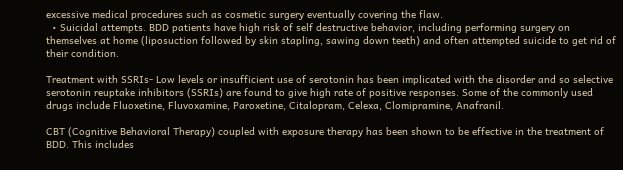excessive medical procedures such as cosmetic surgery eventually covering the flaw.
  • Suicidal attempts. BDD patients have high risk of self destructive behavior, including performing surgery on themselves at home (liposuction followed by skin stapling, sawing down teeth) and often attempted suicide to get rid of their condition.

Treatment with SSRIs- Low levels or insufficient use of serotonin has been implicated with the disorder and so selective serotonin reuptake inhibitors (SSRIs) are found to give high rate of positive responses. Some of the commonly used drugs include Fluoxetine, Fluvoxamine, Paroxetine, Citalopram, Celexa, Clomipramine, Anafranil.

CBT (Cognitive Behavioral Therapy) coupled with exposure therapy has been shown to be effective in the treatment of BDD. This includes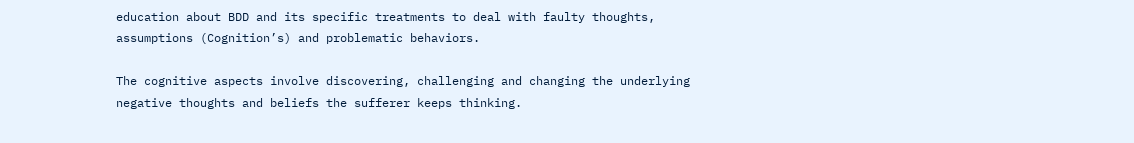education about BDD and its specific treatments to deal with faulty thoughts, assumptions (Cognition’s) and problematic behaviors.

The cognitive aspects involve discovering, challenging and changing the underlying negative thoughts and beliefs the sufferer keeps thinking.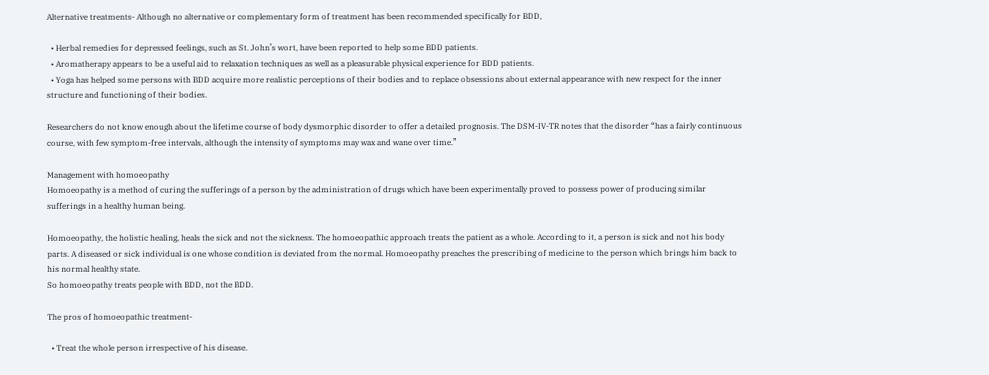Alternative treatments- Although no alternative or complementary form of treatment has been recommended specifically for BDD,

  • Herbal remedies for depressed feelings, such as St. John’s wort, have been reported to help some BDD patients.
  • Aromatherapy appears to be a useful aid to relaxation techniques as well as a pleasurable physical experience for BDD patients.
  • Yoga has helped some persons with BDD acquire more realistic perceptions of their bodies and to replace obsessions about external appearance with new respect for the inner structure and functioning of their bodies.

Researchers do not know enough about the lifetime course of body dysmorphic disorder to offer a detailed prognosis. The DSM-IV-TR notes that the disorder “has a fairly continuous course, with few symptom-free intervals, although the intensity of symptoms may wax and wane over time.”

Management with homoeopathy
Homoeopathy is a method of curing the sufferings of a person by the administration of drugs which have been experimentally proved to possess power of producing similar sufferings in a healthy human being.

Homoeopathy, the holistic healing, heals the sick and not the sickness. The homoeopathic approach treats the patient as a whole. According to it, a person is sick and not his body parts. A diseased or sick individual is one whose condition is deviated from the normal. Homoeopathy preaches the prescribing of medicine to the person which brings him back to his normal healthy state.
So homoeopathy treats people with BDD, not the BDD.

The pros of homoeopathic treatment-

  • Treat the whole person irrespective of his disease.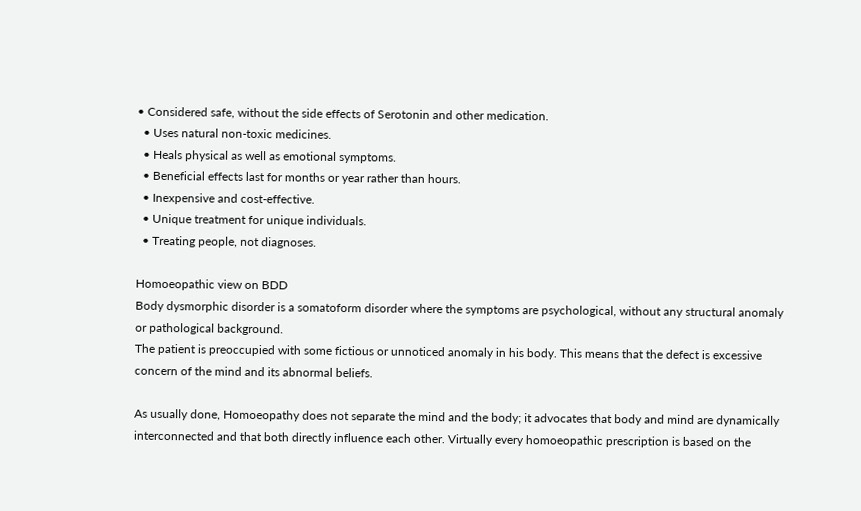• Considered safe, without the side effects of Serotonin and other medication.
  • Uses natural non-toxic medicines.
  • Heals physical as well as emotional symptoms.
  • Beneficial effects last for months or year rather than hours.
  • Inexpensive and cost-effective.
  • Unique treatment for unique individuals.
  • Treating people, not diagnoses.

Homoeopathic view on BDD
Body dysmorphic disorder is a somatoform disorder where the symptoms are psychological, without any structural anomaly or pathological background.
The patient is preoccupied with some fictious or unnoticed anomaly in his body. This means that the defect is excessive concern of the mind and its abnormal beliefs.

As usually done, Homoeopathy does not separate the mind and the body; it advocates that body and mind are dynamically interconnected and that both directly influence each other. Virtually every homoeopathic prescription is based on the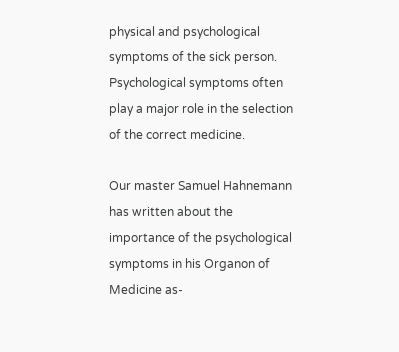physical and psychological symptoms of the sick person. Psychological symptoms often play a major role in the selection of the correct medicine.

Our master Samuel Hahnemann has written about the importance of the psychological symptoms in his Organon of Medicine as-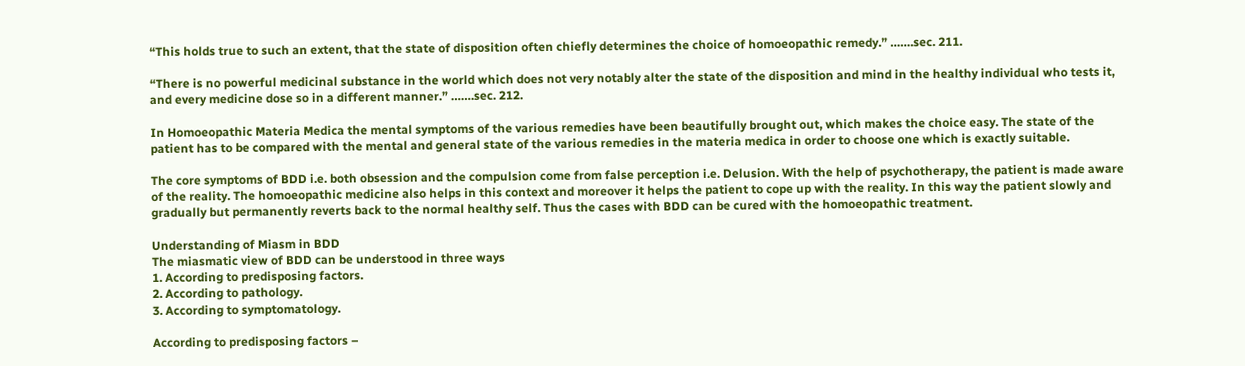“This holds true to such an extent, that the state of disposition often chiefly determines the choice of homoeopathic remedy.” …….sec. 211.

“There is no powerful medicinal substance in the world which does not very notably alter the state of the disposition and mind in the healthy individual who tests it, and every medicine dose so in a different manner.” …….sec. 212.

In Homoeopathic Materia Medica the mental symptoms of the various remedies have been beautifully brought out, which makes the choice easy. The state of the patient has to be compared with the mental and general state of the various remedies in the materia medica in order to choose one which is exactly suitable.

The core symptoms of BDD i.e. both obsession and the compulsion come from false perception i.e. Delusion. With the help of psychotherapy, the patient is made aware of the reality. The homoeopathic medicine also helps in this context and moreover it helps the patient to cope up with the reality. In this way the patient slowly and gradually but permanently reverts back to the normal healthy self. Thus the cases with BDD can be cured with the homoeopathic treatment.

Understanding of Miasm in BDD
The miasmatic view of BDD can be understood in three ways
1. According to predisposing factors.
2. According to pathology.
3. According to symptomatology.

According to predisposing factors –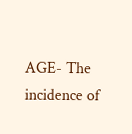AGE- The incidence of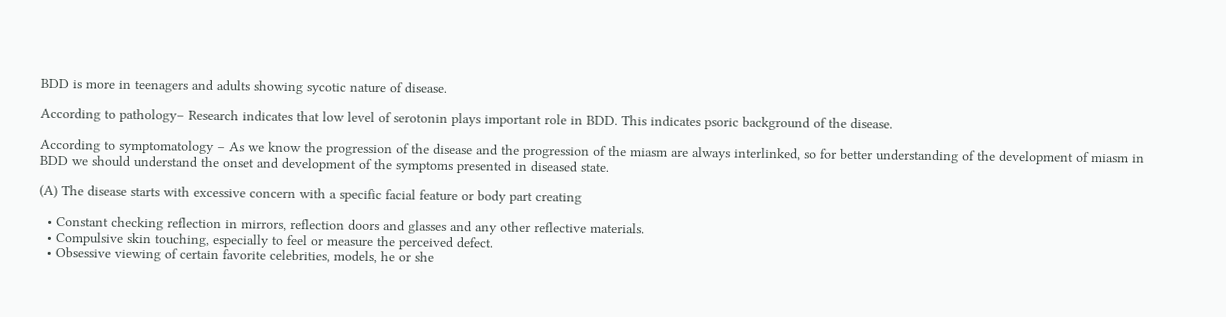BDD is more in teenagers and adults showing sycotic nature of disease.

According to pathology– Research indicates that low level of serotonin plays important role in BDD. This indicates psoric background of the disease.

According to symptomatology – As we know the progression of the disease and the progression of the miasm are always interlinked, so for better understanding of the development of miasm in BDD we should understand the onset and development of the symptoms presented in diseased state.

(A) The disease starts with excessive concern with a specific facial feature or body part creating

  • Constant checking reflection in mirrors, reflection doors and glasses and any other reflective materials.
  • Compulsive skin touching, especially to feel or measure the perceived defect.
  • Obsessive viewing of certain favorite celebrities, models, he or she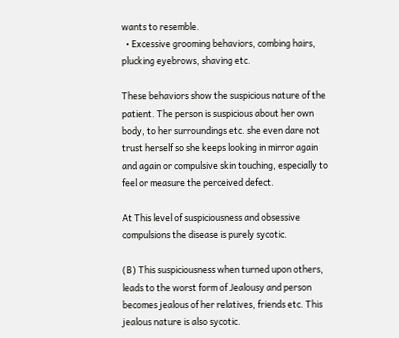wants to resemble.
  • Excessive grooming behaviors, combing hairs, plucking eyebrows, shaving etc.

These behaviors show the suspicious nature of the patient. The person is suspicious about her own body, to her surroundings etc. she even dare not trust herself so she keeps looking in mirror again and again or compulsive skin touching, especially to feel or measure the perceived defect.

At This level of suspiciousness and obsessive compulsions the disease is purely sycotic.

(B) This suspiciousness when turned upon others, leads to the worst form of Jealousy and person becomes jealous of her relatives, friends etc. This jealous nature is also sycotic.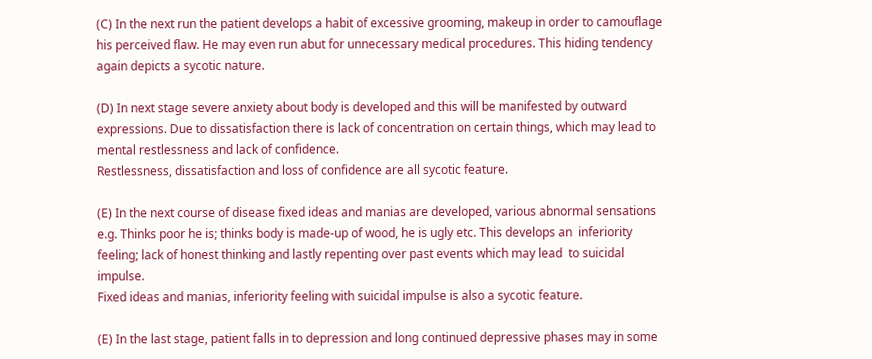(C) In the next run the patient develops a habit of excessive grooming, makeup in order to camouflage his perceived flaw. He may even run abut for unnecessary medical procedures. This hiding tendency again depicts a sycotic nature.

(D) In next stage severe anxiety about body is developed and this will be manifested by outward expressions. Due to dissatisfaction there is lack of concentration on certain things, which may lead to mental restlessness and lack of confidence.
Restlessness, dissatisfaction and loss of confidence are all sycotic feature.

(E) In the next course of disease fixed ideas and manias are developed, various abnormal sensations
e.g. Thinks poor he is; thinks body is made-up of wood, he is ugly etc. This develops an  inferiority feeling; lack of honest thinking and lastly repenting over past events which may lead  to suicidal impulse.
Fixed ideas and manias, inferiority feeling with suicidal impulse is also a sycotic feature.

(E) In the last stage, patient falls in to depression and long continued depressive phases may in some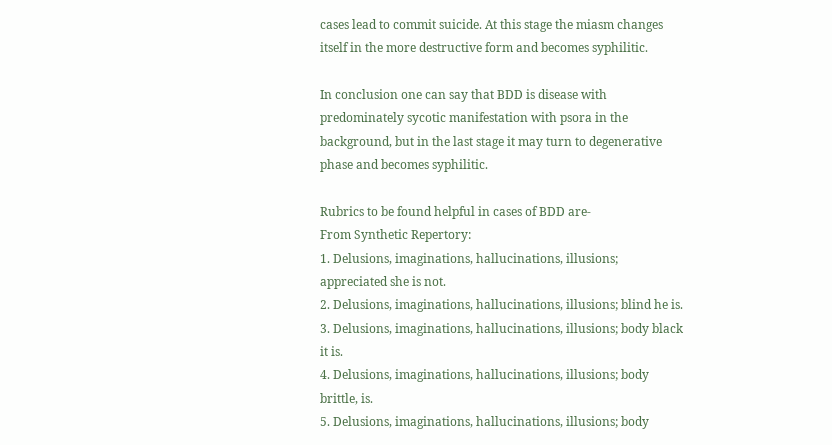cases lead to commit suicide. At this stage the miasm changes itself in the more destructive form and becomes syphilitic.

In conclusion one can say that BDD is disease with predominately sycotic manifestation with psora in the background, but in the last stage it may turn to degenerative phase and becomes syphilitic.

Rubrics to be found helpful in cases of BDD are-
From Synthetic Repertory:
1. Delusions, imaginations, hallucinations, illusions; appreciated she is not.
2. Delusions, imaginations, hallucinations, illusions; blind he is.
3. Delusions, imaginations, hallucinations, illusions; body black it is.
4. Delusions, imaginations, hallucinations, illusions; body brittle, is.
5. Delusions, imaginations, hallucinations, illusions; body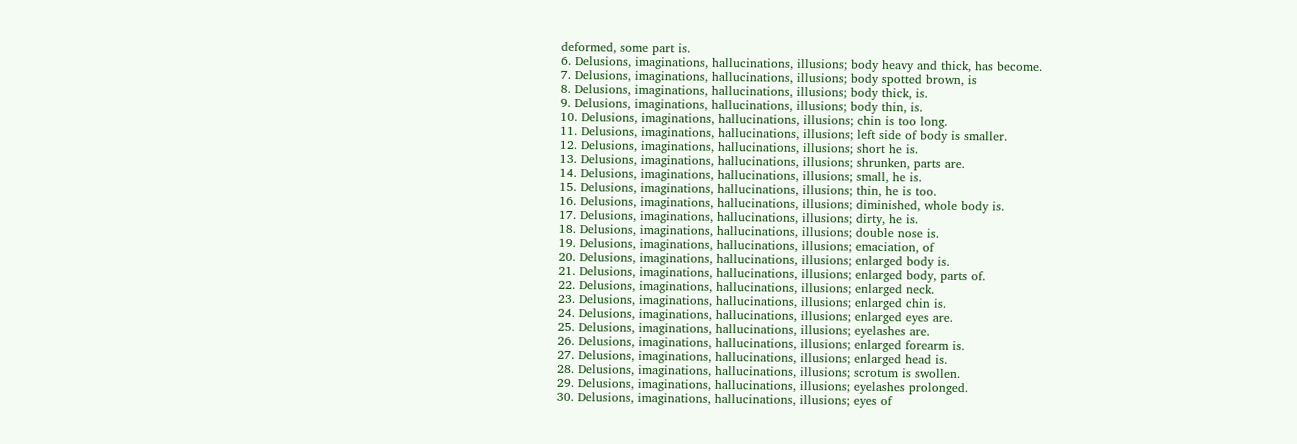deformed, some part is.
6. Delusions, imaginations, hallucinations, illusions; body heavy and thick, has become.
7. Delusions, imaginations, hallucinations, illusions; body spotted brown, is
8. Delusions, imaginations, hallucinations, illusions; body thick, is.
9. Delusions, imaginations, hallucinations, illusions; body thin, is.
10. Delusions, imaginations, hallucinations, illusions; chin is too long.
11. Delusions, imaginations, hallucinations, illusions; left side of body is smaller.
12. Delusions, imaginations, hallucinations, illusions; short he is.
13. Delusions, imaginations, hallucinations, illusions; shrunken, parts are.
14. Delusions, imaginations, hallucinations, illusions; small, he is.
15. Delusions, imaginations, hallucinations, illusions; thin, he is too.
16. Delusions, imaginations, hallucinations, illusions; diminished, whole body is.
17. Delusions, imaginations, hallucinations, illusions; dirty, he is.
18. Delusions, imaginations, hallucinations, illusions; double nose is.
19. Delusions, imaginations, hallucinations, illusions; emaciation, of
20. Delusions, imaginations, hallucinations, illusions; enlarged body is.
21. Delusions, imaginations, hallucinations, illusions; enlarged body, parts of.
22. Delusions, imaginations, hallucinations, illusions; enlarged neck.
23. Delusions, imaginations, hallucinations, illusions; enlarged chin is.
24. Delusions, imaginations, hallucinations, illusions; enlarged eyes are.
25. Delusions, imaginations, hallucinations, illusions; eyelashes are.
26. Delusions, imaginations, hallucinations, illusions; enlarged forearm is.
27. Delusions, imaginations, hallucinations, illusions; enlarged head is.
28. Delusions, imaginations, hallucinations, illusions; scrotum is swollen.
29. Delusions, imaginations, hallucinations, illusions; eyelashes prolonged.
30. Delusions, imaginations, hallucinations, illusions; eyes of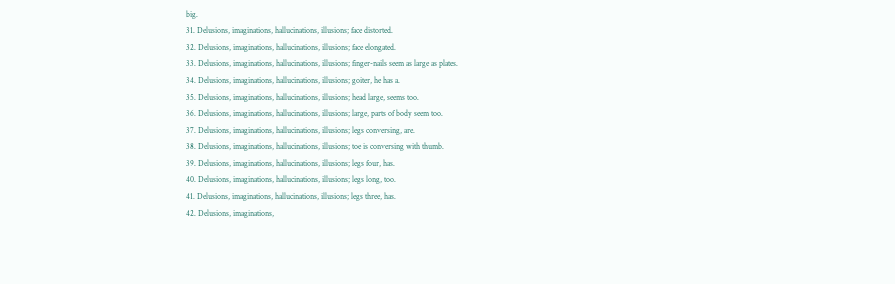big.
31. Delusions, imaginations, hallucinations, illusions; face distorted.
32. Delusions, imaginations, hallucinations, illusions; face elongated.
33. Delusions, imaginations, hallucinations, illusions; finger-nails seem as large as plates.
34. Delusions, imaginations, hallucinations, illusions; goiter, he has a.
35. Delusions, imaginations, hallucinations, illusions; head large, seems too.
36. Delusions, imaginations, hallucinations, illusions; large, parts of body seem too.
37. Delusions, imaginations, hallucinations, illusions; legs conversing, are.
38. Delusions, imaginations, hallucinations, illusions; toe is conversing with thumb.
39. Delusions, imaginations, hallucinations, illusions; legs four, has.
40. Delusions, imaginations, hallucinations, illusions; legs long, too.
41. Delusions, imaginations, hallucinations, illusions; legs three, has.
42. Delusions, imaginations,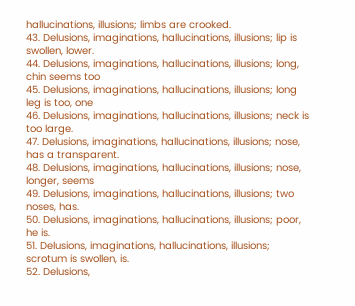hallucinations, illusions; limbs are crooked.
43. Delusions, imaginations, hallucinations, illusions; lip is swollen, lower.
44. Delusions, imaginations, hallucinations, illusions; long, chin seems too
45. Delusions, imaginations, hallucinations, illusions; long leg is too, one
46. Delusions, imaginations, hallucinations, illusions; neck is too large.
47. Delusions, imaginations, hallucinations, illusions; nose, has a transparent.
48. Delusions, imaginations, hallucinations, illusions; nose, longer, seems
49. Delusions, imaginations, hallucinations, illusions; two noses, has.
50. Delusions, imaginations, hallucinations, illusions; poor, he is.
51. Delusions, imaginations, hallucinations, illusions; scrotum is swollen, is.
52. Delusions,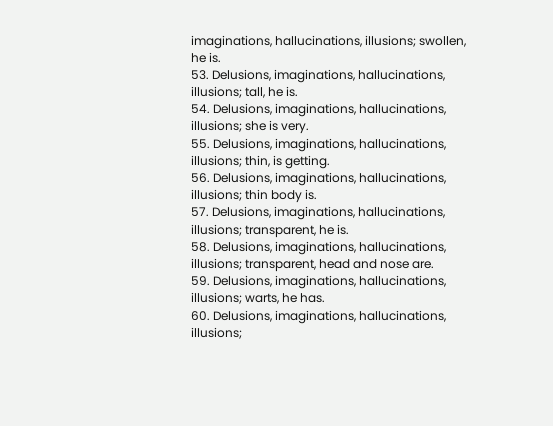imaginations, hallucinations, illusions; swollen, he is.
53. Delusions, imaginations, hallucinations, illusions; tall, he is.
54. Delusions, imaginations, hallucinations, illusions; she is very.
55. Delusions, imaginations, hallucinations, illusions; thin, is getting.
56. Delusions, imaginations, hallucinations, illusions; thin body is.
57. Delusions, imaginations, hallucinations, illusions; transparent, he is.
58. Delusions, imaginations, hallucinations, illusions; transparent, head and nose are.
59. Delusions, imaginations, hallucinations, illusions; warts, he has.
60. Delusions, imaginations, hallucinations, illusions;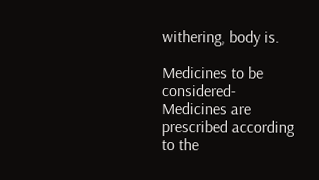withering, body is.

Medicines to be considered-
Medicines are prescribed according to the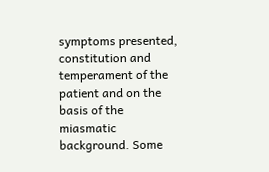symptoms presented, constitution and temperament of the patient and on the basis of the miasmatic background. Some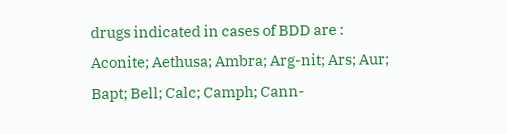drugs indicated in cases of BDD are :
Aconite; Aethusa; Ambra; Arg-nit; Ars; Aur; Bapt; Bell; Calc; Camph; Cann-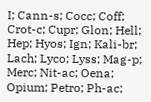I; Cann-s; Cocc; Coff; Crot-c; Cupr; Glon; Hell; Hep; Hyos; Ign; Kali-br; Lach; Lyco; Lyss; Mag-p; Merc; Nit-ac; Oena; Opium; Petro; Ph-ac;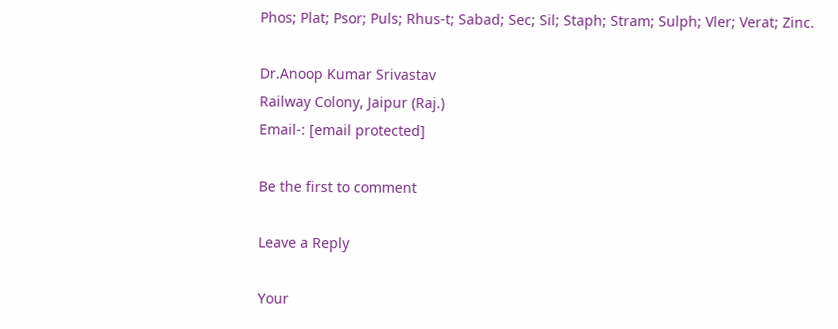Phos; Plat; Psor; Puls; Rhus-t; Sabad; Sec; Sil; Staph; Stram; Sulph; Vler; Verat; Zinc.

Dr.Anoop Kumar Srivastav
Railway Colony, Jaipur (Raj.)
Email-: [email protected]

Be the first to comment

Leave a Reply

Your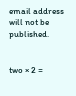email address will not be published.


two × 2 =